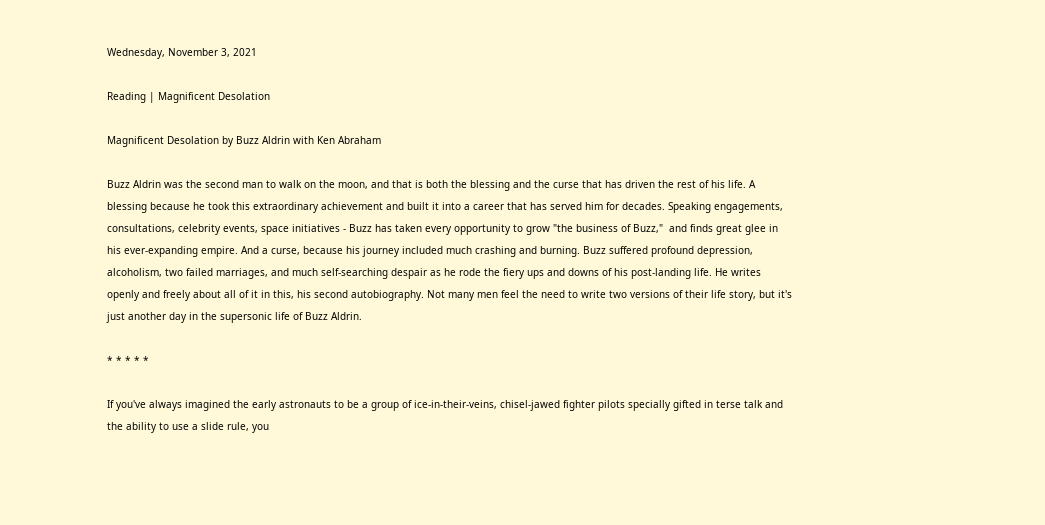Wednesday, November 3, 2021

Reading | Magnificent Desolation

Magnificent Desolation by Buzz Aldrin with Ken Abraham

Buzz Aldrin was the second man to walk on the moon, and that is both the blessing and the curse that has driven the rest of his life. A blessing because he took this extraordinary achievement and built it into a career that has served him for decades. Speaking engagements, consultations, celebrity events, space initiatives - Buzz has taken every opportunity to grow "the business of Buzz,"  and finds great glee in his ever-expanding empire. And a curse, because his journey included much crashing and burning. Buzz suffered profound depression, alcoholism, two failed marriages, and much self-searching despair as he rode the fiery ups and downs of his post-landing life. He writes openly and freely about all of it in this, his second autobiography. Not many men feel the need to write two versions of their life story, but it's just another day in the supersonic life of Buzz Aldrin.

* * * * *

If you've always imagined the early astronauts to be a group of ice-in-their-veins, chisel-jawed fighter pilots specially gifted in terse talk and the ability to use a slide rule, you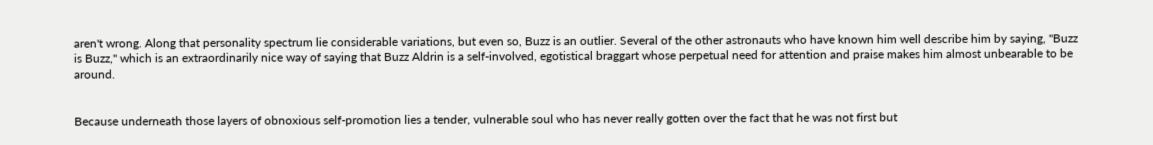aren't wrong. Along that personality spectrum lie considerable variations, but even so, Buzz is an outlier. Several of the other astronauts who have known him well describe him by saying, "Buzz is Buzz," which is an extraordinarily nice way of saying that Buzz Aldrin is a self-involved, egotistical braggart whose perpetual need for attention and praise makes him almost unbearable to be around.


Because underneath those layers of obnoxious self-promotion lies a tender, vulnerable soul who has never really gotten over the fact that he was not first but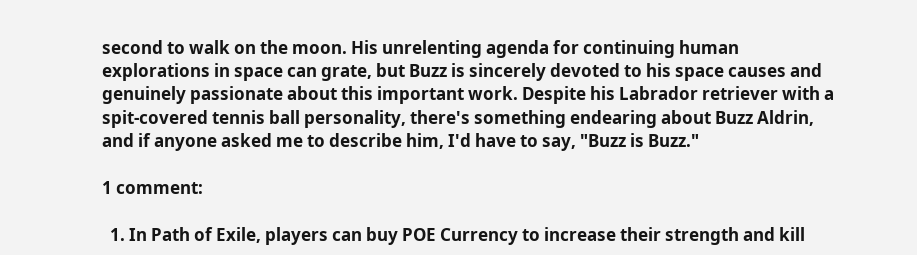second to walk on the moon. His unrelenting agenda for continuing human explorations in space can grate, but Buzz is sincerely devoted to his space causes and genuinely passionate about this important work. Despite his Labrador retriever with a spit-covered tennis ball personality, there's something endearing about Buzz Aldrin, and if anyone asked me to describe him, I'd have to say, "Buzz is Buzz."

1 comment:

  1. In Path of Exile, players can buy POE Currency to increase their strength and kill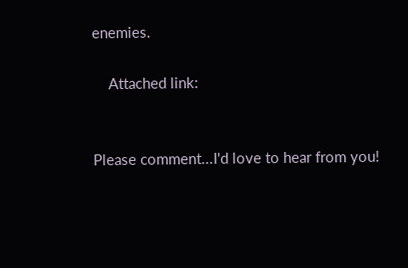enemies.

    Attached link:


Please comment...I'd love to hear from you!